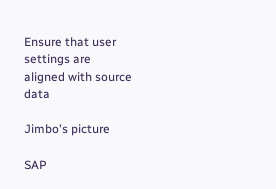Ensure that user settings are aligned with source data

Jimbo's picture

SAP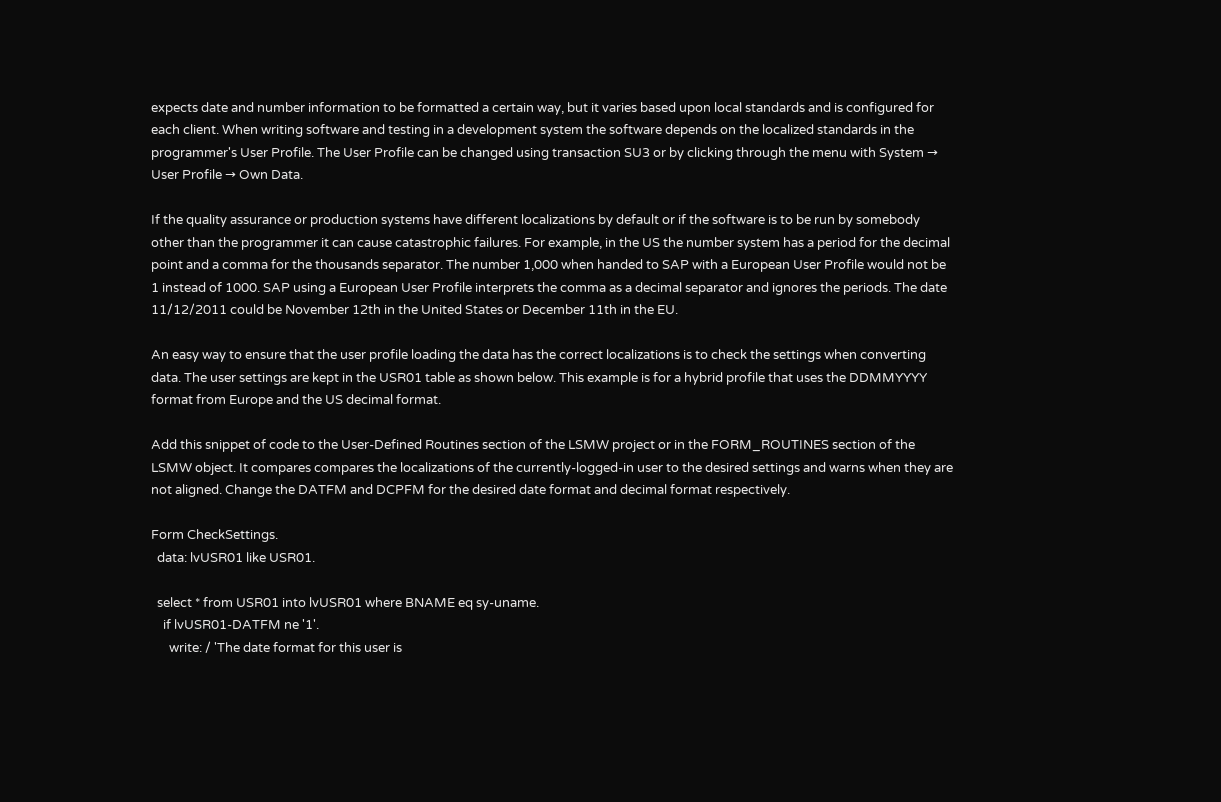expects date and number information to be formatted a certain way, but it varies based upon local standards and is configured for each client. When writing software and testing in a development system the software depends on the localized standards in the programmer's User Profile. The User Profile can be changed using transaction SU3 or by clicking through the menu with System → User Profile → Own Data.

If the quality assurance or production systems have different localizations by default or if the software is to be run by somebody other than the programmer it can cause catastrophic failures. For example, in the US the number system has a period for the decimal point and a comma for the thousands separator. The number 1,000 when handed to SAP with a European User Profile would not be 1 instead of 1000. SAP using a European User Profile interprets the comma as a decimal separator and ignores the periods. The date 11/12/2011 could be November 12th in the United States or December 11th in the EU.

An easy way to ensure that the user profile loading the data has the correct localizations is to check the settings when converting data. The user settings are kept in the USR01 table as shown below. This example is for a hybrid profile that uses the DDMMYYYY format from Europe and the US decimal format.

Add this snippet of code to the User-Defined Routines section of the LSMW project or in the FORM_ROUTINES section of the LSMW object. It compares compares the localizations of the currently-logged-in user to the desired settings and warns when they are not aligned. Change the DATFM and DCPFM for the desired date format and decimal format respectively.

Form CheckSettings.
  data: lvUSR01 like USR01.

  select * from USR01 into lvUSR01 where BNAME eq sy-uname.
    if lvUSR01-DATFM ne '1'.
      write: / 'The date format for this user is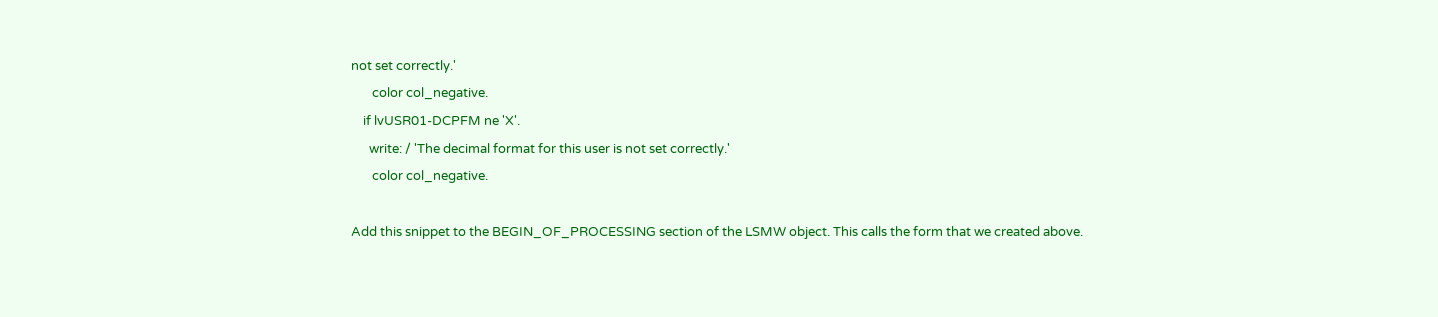not set correctly.'
       color col_negative.
    if lvUSR01-DCPFM ne 'X'.
      write: / 'The decimal format for this user is not set correctly.'
       color col_negative.

Add this snippet to the BEGIN_OF_PROCESSING section of the LSMW object. This calls the form that we created above.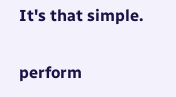It's that simple.

perform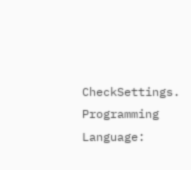CheckSettings.
Programming Language: